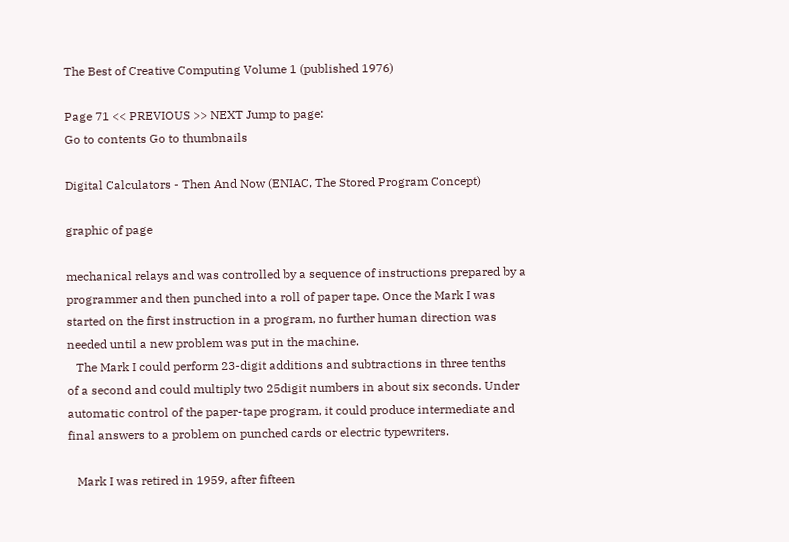The Best of Creative Computing Volume 1 (published 1976)

Page 71 << PREVIOUS >> NEXT Jump to page:
Go to contents Go to thumbnails

Digital Calculators - Then And Now (ENIAC, The Stored Program Concept)

graphic of page

mechanical relays and was controlled by a sequence of instructions prepared by a
programmer and then punched into a roll of paper tape. Once the Mark I was
started on the first instruction in a program, no further human direction was
needed until a new problem was put in the machine.
   The Mark I could perform 23-digit additions and subtractions in three tenths
of a second and could multiply two 25digit numbers in about six seconds. Under
automatic control of the paper-tape program, it could produce intermediate and
final answers to a problem on punched cards or electric typewriters.

   Mark I was retired in 1959, after fifteen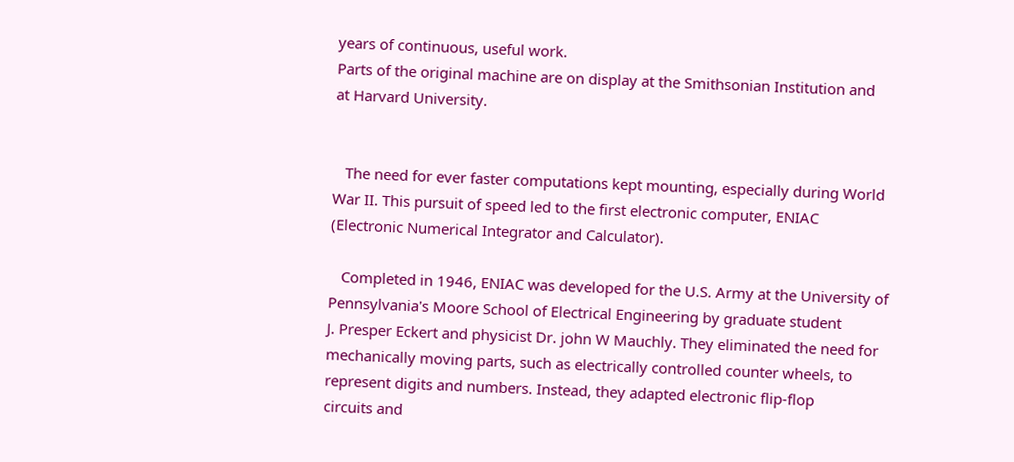years of continuous, useful work.
Parts of the original machine are on display at the Smithsonian Institution and
at Harvard University.


   The need for ever faster computations kept mounting, especially during World
War II. This pursuit of speed led to the first electronic computer, ENIAC
(Electronic Numerical Integrator and Calculator).

   Completed in 1946, ENIAC was developed for the U.S. Army at the University of
Pennsylvania's Moore School of Electrical Engineering by graduate student
J. Presper Eckert and physicist Dr. john W Mauchly. They eliminated the need for
mechanically moving parts, such as electrically controlled counter wheels, to
represent digits and numbers. Instead, they adapted electronic flip-flop
circuits and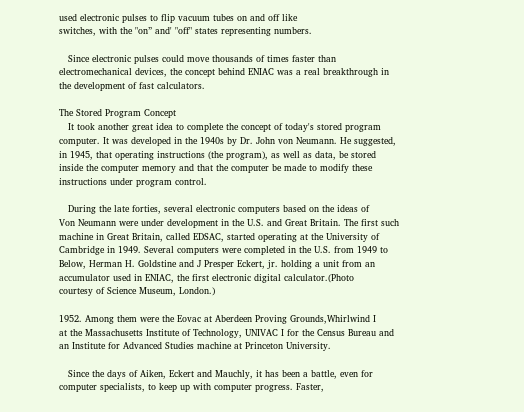used electronic pulses to flip vacuum tubes on and off like
switches, with the "on” and' "off" states representing numbers.

   Since electronic pulses could move thousands of times faster than
electromechanical devices, the concept behind ENIAC was a real breakthrough in
the development of fast calculators.

The Stored Program Concept
   It took another great idea to complete the concept of today's stored program
computer. It was developed in the 1940s by Dr. John von Neumann. He suggested,
in 1945, that operating instructions (the program), as well as data, be stored
inside the computer memory and that the computer be made to modify these
instructions under program control.

   During the late forties, several electronic computers based on the ideas of
Von Neumann were under development in the U.S. and Great Britain. The first such
machine in Great Britain, called EDSAC, started operating at the University of
Cambridge in 1949. Several computers were completed in the U.S. from 1949 to
Below, Herman H. Goldstine and J Presper Eckert, jr. holding a unit from an
accumulator used in ENIAC, the first electronic digital calculator.(Photo
courtesy of Science Museum, London.)

1952. Among them were the Eovac at Aberdeen Proving Grounds,Whirlwind I
at the Massachusetts Institute of Technology, UNIVAC I for the Census Bureau and
an Institute for Advanced Studies machine at Princeton University.

   Since the days of Aiken, Eckert and Mauchly, it has been a battle, even for
computer specialists, to keep up with computer progress. Faster,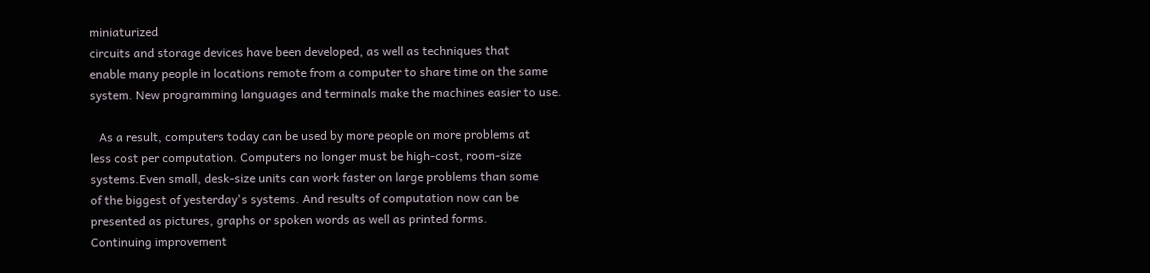miniaturized
circuits and storage devices have been developed, as well as techniques that
enable many people in locations remote from a computer to share time on the same
system. New programming languages and terminals make the machines easier to use.

   As a result, computers today can be used by more people on more problems at
less cost per computation. Computers no longer must be high-cost, room-size
systems.Even small, desk-size units can work faster on large problems than some
of the biggest of yesterday's systems. And results of computation now can be
presented as pictures, graphs or spoken words as well as printed forms.
Continuing improvement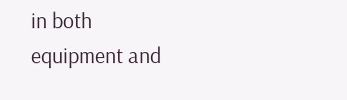in both equipment and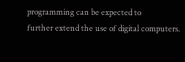programming can be expected to
further extend the use of digital computers.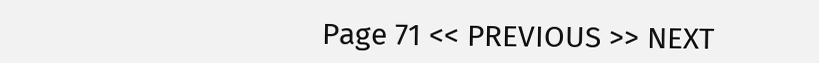Page 71 << PREVIOUS >> NEXT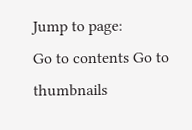Jump to page:
Go to contents Go to thumbnails